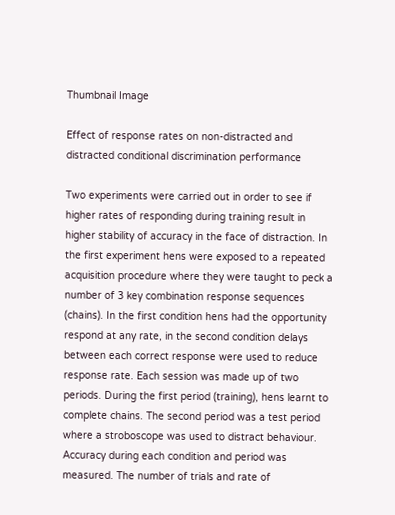Thumbnail Image

Effect of response rates on non-distracted and distracted conditional discrimination performance

Two experiments were carried out in order to see if higher rates of responding during training result in higher stability of accuracy in the face of distraction. In the first experiment hens were exposed to a repeated acquisition procedure where they were taught to peck a number of 3 key combination response sequences (chains). In the first condition hens had the opportunity respond at any rate, in the second condition delays between each correct response were used to reduce response rate. Each session was made up of two periods. During the first period (training), hens learnt to complete chains. The second period was a test period where a stroboscope was used to distract behaviour. Accuracy during each condition and period was measured. The number of trials and rate of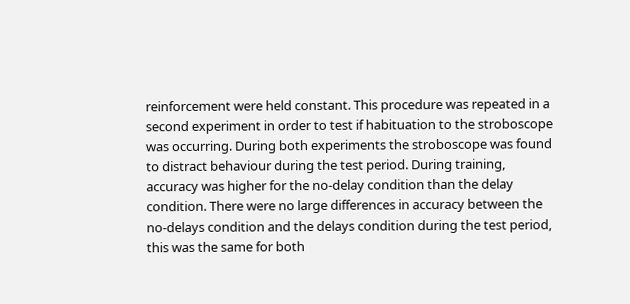reinforcement were held constant. This procedure was repeated in a second experiment in order to test if habituation to the stroboscope was occurring. During both experiments the stroboscope was found to distract behaviour during the test period. During training, accuracy was higher for the no-delay condition than the delay condition. There were no large differences in accuracy between the no-delays condition and the delays condition during the test period, this was the same for both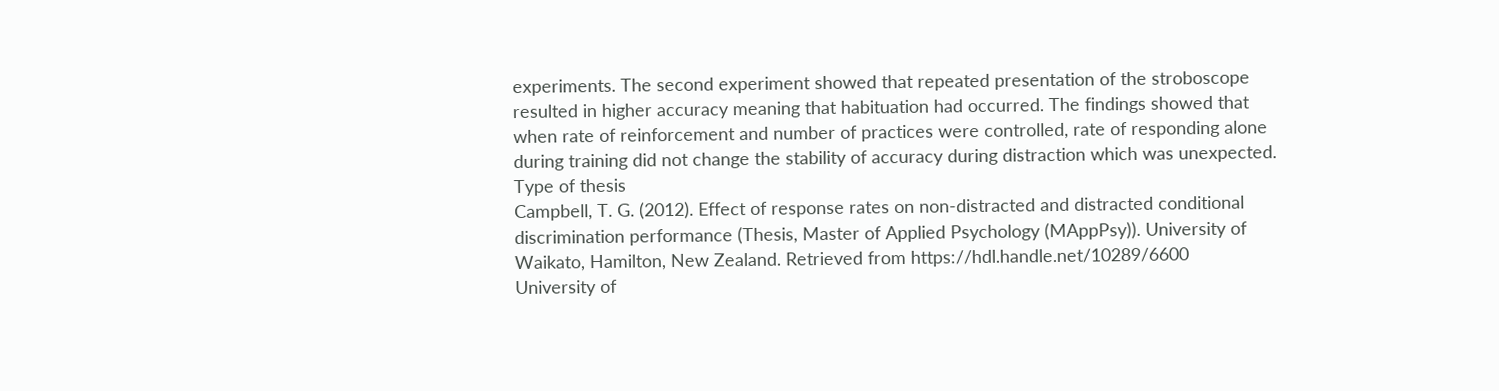experiments. The second experiment showed that repeated presentation of the stroboscope resulted in higher accuracy meaning that habituation had occurred. The findings showed that when rate of reinforcement and number of practices were controlled, rate of responding alone during training did not change the stability of accuracy during distraction which was unexpected.
Type of thesis
Campbell, T. G. (2012). Effect of response rates on non-distracted and distracted conditional discrimination performance (Thesis, Master of Applied Psychology (MAppPsy)). University of Waikato, Hamilton, New Zealand. Retrieved from https://hdl.handle.net/10289/6600
University of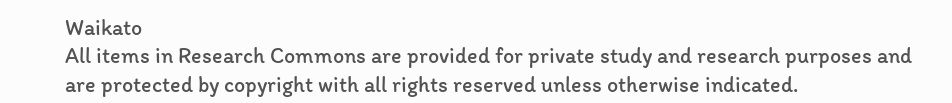Waikato
All items in Research Commons are provided for private study and research purposes and are protected by copyright with all rights reserved unless otherwise indicated.